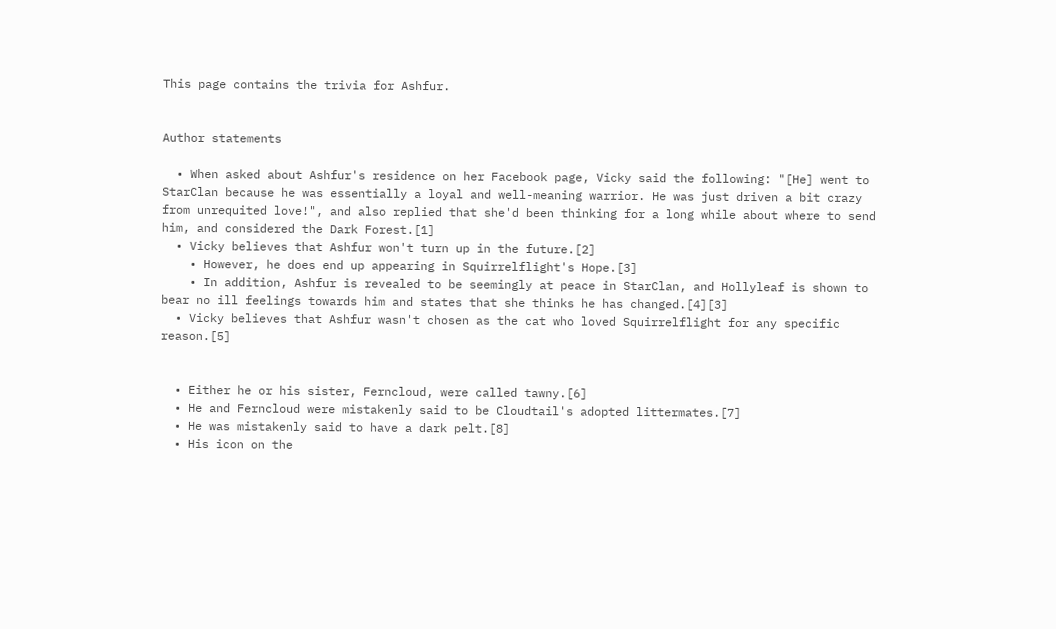This page contains the trivia for Ashfur.


Author statements

  • When asked about Ashfur's residence on her Facebook page, Vicky said the following: "[He] went to StarClan because he was essentially a loyal and well-meaning warrior. He was just driven a bit crazy from unrequited love!", and also replied that she'd been thinking for a long while about where to send him, and considered the Dark Forest.[1]
  • Vicky believes that Ashfur won't turn up in the future.[2]
    • However, he does end up appearing in Squirrelflight's Hope.[3]
    • In addition, Ashfur is revealed to be seemingly at peace in StarClan, and Hollyleaf is shown to bear no ill feelings towards him and states that she thinks he has changed.[4][3]
  • Vicky believes that Ashfur wasn't chosen as the cat who loved Squirrelflight for any specific reason.[5]


  • Either he or his sister, Ferncloud, were called tawny.[6]
  • He and Ferncloud were mistakenly said to be Cloudtail's adopted littermates.[7]
  • He was mistakenly said to have a dark pelt.[8]
  • His icon on the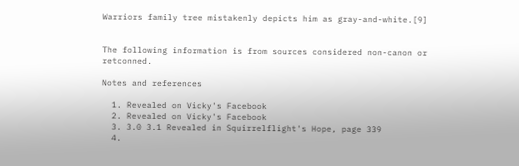Warriors family tree mistakenly depicts him as gray-and-white.[9]


The following information is from sources considered non-canon or retconned.

Notes and references

  1. Revealed on Vicky's Facebook
  2. Revealed on Vicky's Facebook
  3. 3.0 3.1 Revealed in Squirrelflight's Hope, page 339
  4.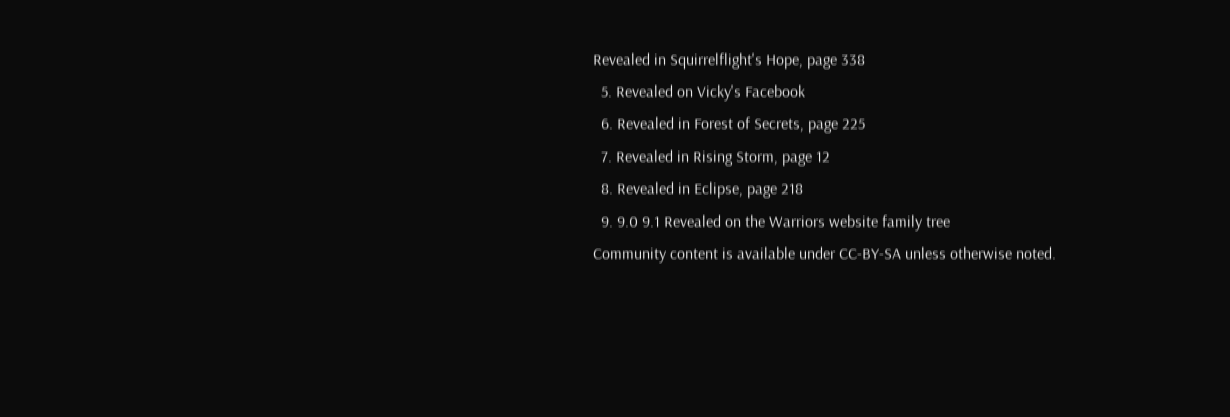Revealed in Squirrelflight's Hope, page 338
  5. Revealed on Vicky's Facebook
  6. Revealed in Forest of Secrets, page 225
  7. Revealed in Rising Storm, page 12
  8. Revealed in Eclipse, page 218
  9. 9.0 9.1 Revealed on the Warriors website family tree
Community content is available under CC-BY-SA unless otherwise noted.